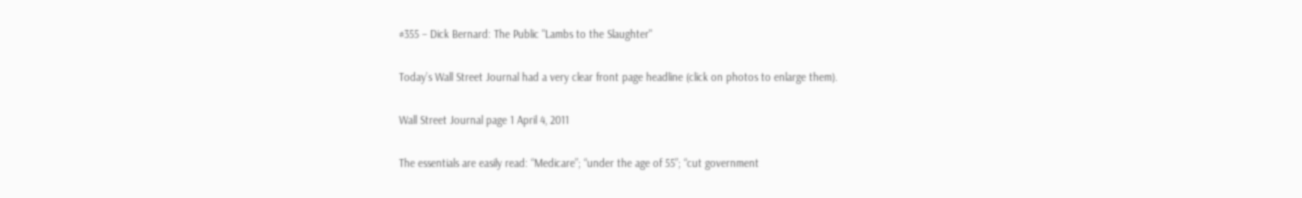#355 – Dick Bernard: The Public "Lambs to the Slaughter"

Today’s Wall Street Journal had a very clear front page headline (click on photos to enlarge them).

Wall Street Journal page 1 April 4, 2011

The essentials are easily read: “Medicare”; “under the age of 55”; “cut government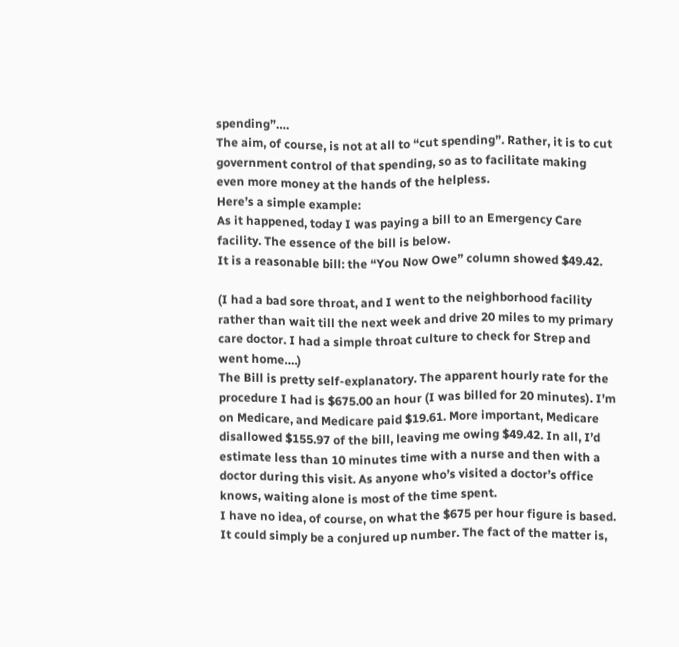spending”….
The aim, of course, is not at all to “cut spending”. Rather, it is to cut government control of that spending, so as to facilitate making even more money at the hands of the helpless.
Here’s a simple example:
As it happened, today I was paying a bill to an Emergency Care facility. The essence of the bill is below.
It is a reasonable bill: the “You Now Owe” column showed $49.42.

(I had a bad sore throat, and I went to the neighborhood facility rather than wait till the next week and drive 20 miles to my primary care doctor. I had a simple throat culture to check for Strep and went home….)
The Bill is pretty self-explanatory. The apparent hourly rate for the procedure I had is $675.00 an hour (I was billed for 20 minutes). I’m on Medicare, and Medicare paid $19.61. More important, Medicare disallowed $155.97 of the bill, leaving me owing $49.42. In all, I’d estimate less than 10 minutes time with a nurse and then with a doctor during this visit. As anyone who’s visited a doctor’s office knows, waiting alone is most of the time spent.
I have no idea, of course, on what the $675 per hour figure is based. It could simply be a conjured up number. The fact of the matter is,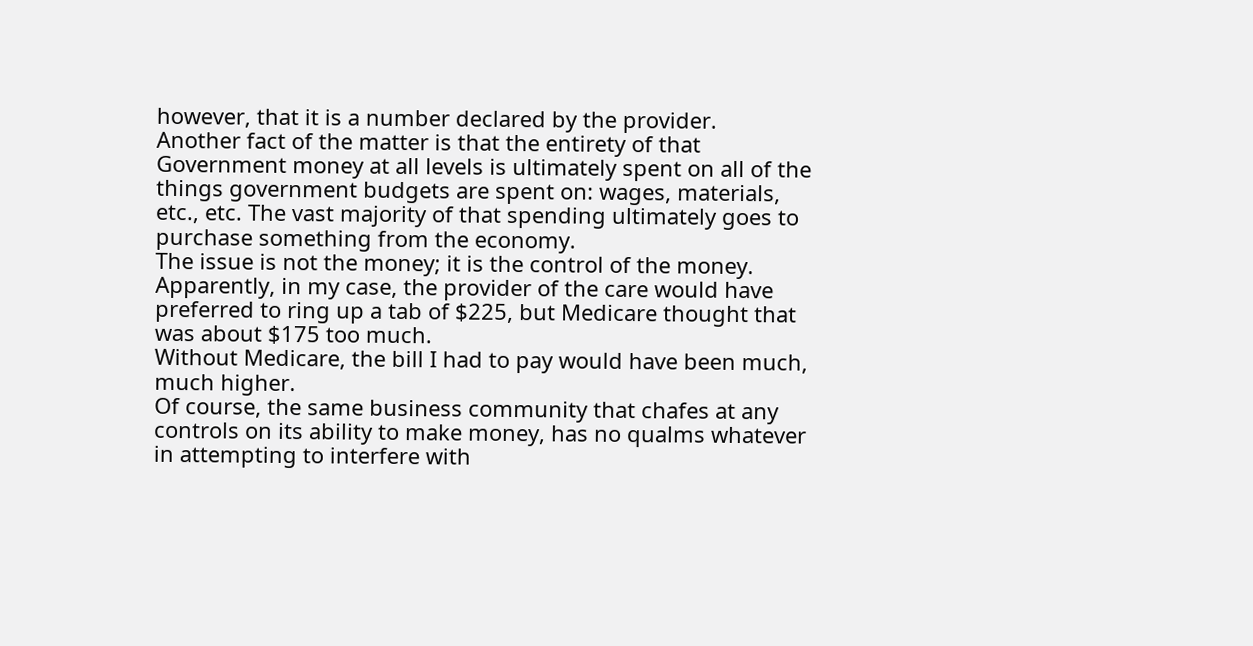however, that it is a number declared by the provider.
Another fact of the matter is that the entirety of that Government money at all levels is ultimately spent on all of the things government budgets are spent on: wages, materials, etc., etc. The vast majority of that spending ultimately goes to purchase something from the economy.
The issue is not the money; it is the control of the money. Apparently, in my case, the provider of the care would have preferred to ring up a tab of $225, but Medicare thought that was about $175 too much.
Without Medicare, the bill I had to pay would have been much, much higher.
Of course, the same business community that chafes at any controls on its ability to make money, has no qualms whatever in attempting to interfere with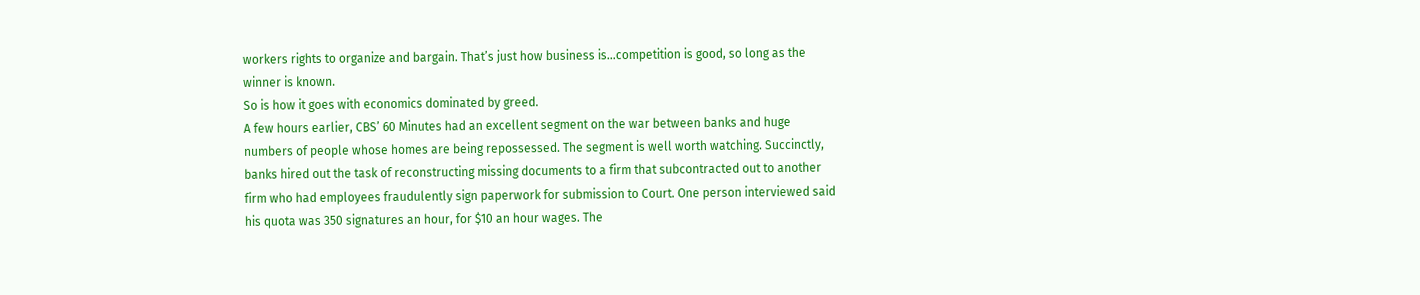workers rights to organize and bargain. That’s just how business is…competition is good, so long as the winner is known.
So is how it goes with economics dominated by greed.
A few hours earlier, CBS’ 60 Minutes had an excellent segment on the war between banks and huge numbers of people whose homes are being repossessed. The segment is well worth watching. Succinctly, banks hired out the task of reconstructing missing documents to a firm that subcontracted out to another firm who had employees fraudulently sign paperwork for submission to Court. One person interviewed said his quota was 350 signatures an hour, for $10 an hour wages. The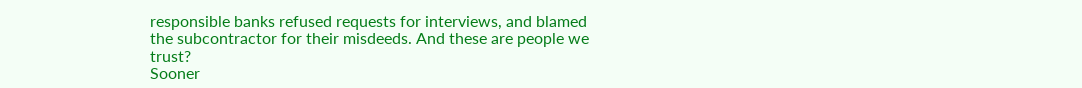responsible banks refused requests for interviews, and blamed the subcontractor for their misdeeds. And these are people we trust?
Sooner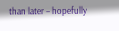than later – hopefully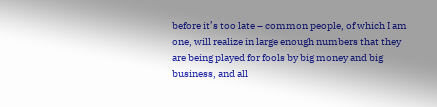before it’s too late – common people, of which I am one, will realize in large enough numbers that they are being played for fools by big money and big business, and all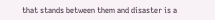that stands between them and disaster is a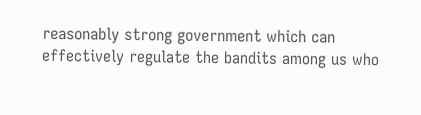reasonably strong government which can effectively regulate the bandits among us who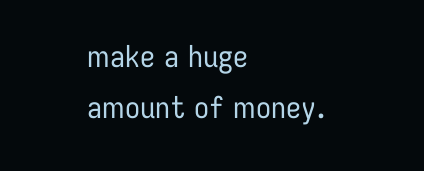make a huge amount of money.